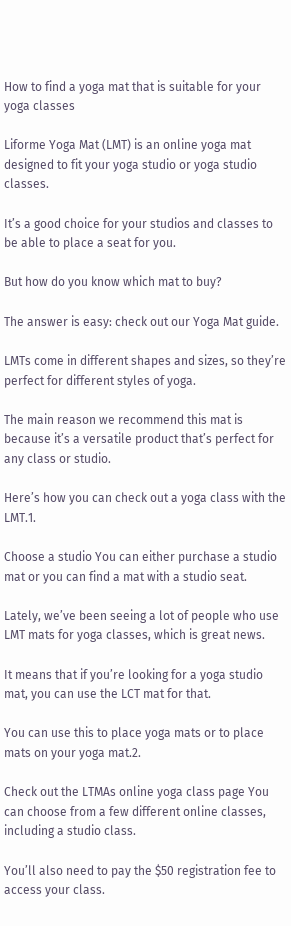How to find a yoga mat that is suitable for your yoga classes

Liforme Yoga Mat (LMT) is an online yoga mat designed to fit your yoga studio or yoga studio classes.

It’s a good choice for your studios and classes to be able to place a seat for you.

But how do you know which mat to buy?

The answer is easy: check out our Yoga Mat guide.

LMTs come in different shapes and sizes, so they’re perfect for different styles of yoga.

The main reason we recommend this mat is because it’s a versatile product that’s perfect for any class or studio.

Here’s how you can check out a yoga class with the LMT.1.

Choose a studio You can either purchase a studio mat or you can find a mat with a studio seat.

Lately, we’ve been seeing a lot of people who use LMT mats for yoga classes, which is great news.

It means that if you’re looking for a yoga studio mat, you can use the LCT mat for that.

You can use this to place yoga mats or to place mats on your yoga mat.2.

Check out the LTMAs online yoga class page You can choose from a few different online classes, including a studio class.

You’ll also need to pay the $50 registration fee to access your class.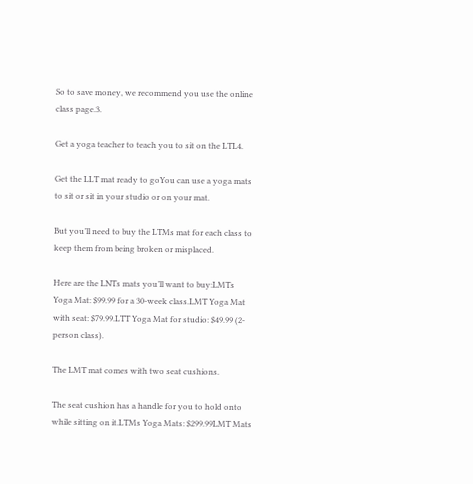So to save money, we recommend you use the online class page.3.

Get a yoga teacher to teach you to sit on the LTL4.

Get the LLT mat ready to goYou can use a yoga mats to sit or sit in your studio or on your mat.

But you’ll need to buy the LTMs mat for each class to keep them from being broken or misplaced.

Here are the LNTs mats you’ll want to buy:LMTs Yoga Mat: $99.99 for a 30-week class.LMT Yoga Mat with seat: $79.99.LTT Yoga Mat for studio: $49.99 (2-person class).

The LMT mat comes with two seat cushions.

The seat cushion has a handle for you to hold onto while sitting on it.LTMs Yoga Mats: $299.99LMT Mats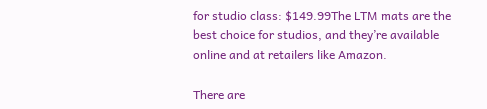for studio class: $149.99The LTM mats are the best choice for studios, and they’re available online and at retailers like Amazon.

There are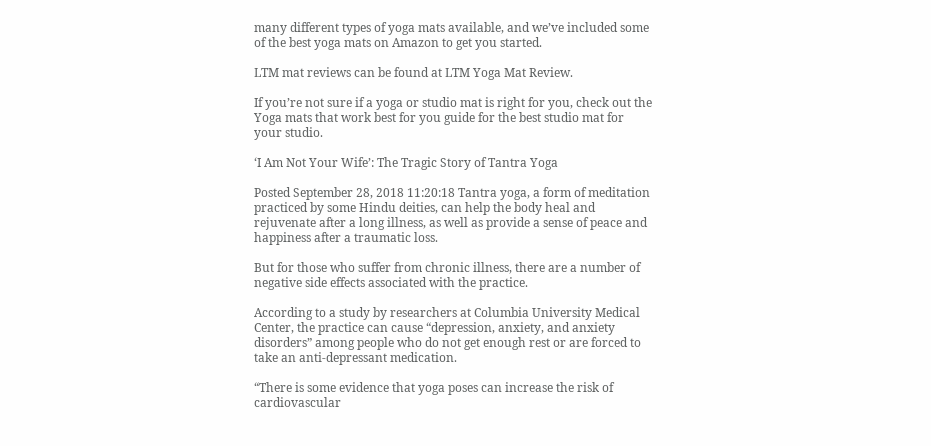many different types of yoga mats available, and we’ve included some of the best yoga mats on Amazon to get you started.

LTM mat reviews can be found at LTM Yoga Mat Review.

If you’re not sure if a yoga or studio mat is right for you, check out the Yoga mats that work best for you guide for the best studio mat for your studio.

‘I Am Not Your Wife’: The Tragic Story of Tantra Yoga

Posted September 28, 2018 11:20:18 Tantra yoga, a form of meditation practiced by some Hindu deities, can help the body heal and rejuvenate after a long illness, as well as provide a sense of peace and happiness after a traumatic loss.

But for those who suffer from chronic illness, there are a number of negative side effects associated with the practice.

According to a study by researchers at Columbia University Medical Center, the practice can cause “depression, anxiety, and anxiety disorders” among people who do not get enough rest or are forced to take an anti-depressant medication.

“There is some evidence that yoga poses can increase the risk of cardiovascular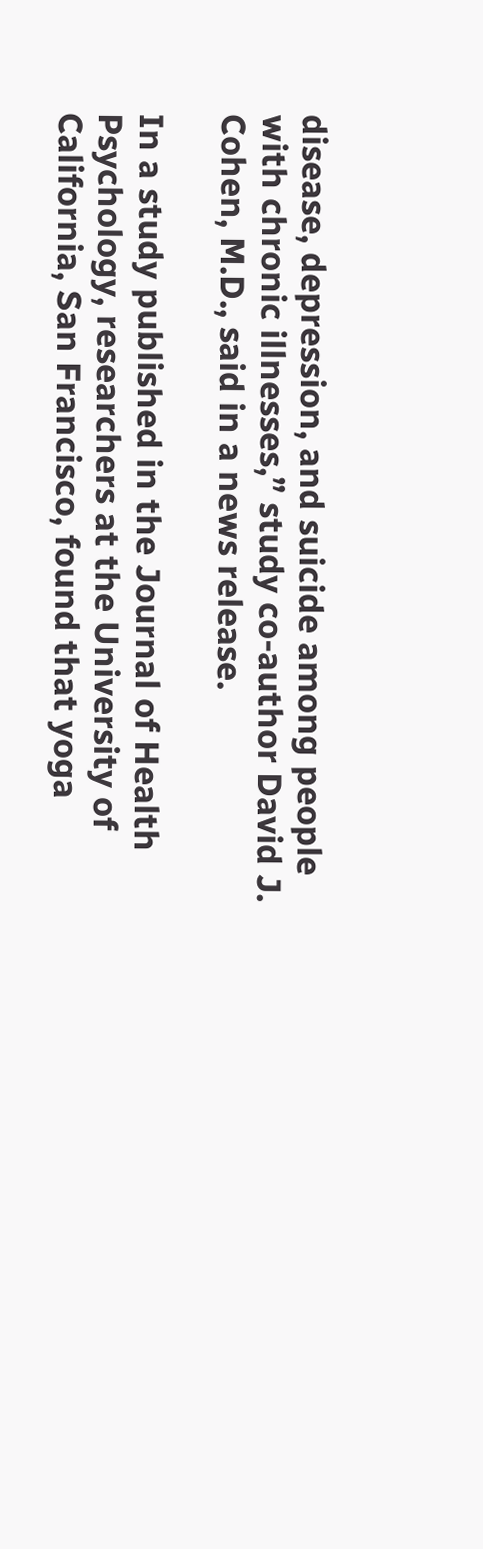disease, depression, and suicide among people with chronic illnesses,” study co-author David J. Cohen, M.D., said in a news release.

In a study published in the Journal of Health Psychology, researchers at the University of California, San Francisco, found that yoga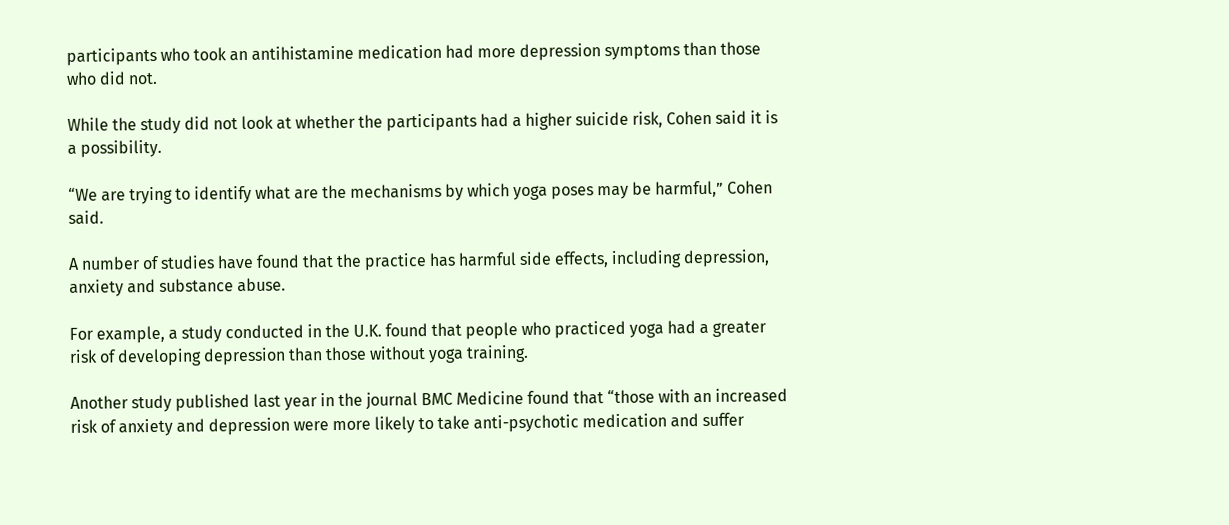participants who took an antihistamine medication had more depression symptoms than those who did not.

While the study did not look at whether the participants had a higher suicide risk, Cohen said it is a possibility.

“We are trying to identify what are the mechanisms by which yoga poses may be harmful,” Cohen said.

A number of studies have found that the practice has harmful side effects, including depression, anxiety and substance abuse.

For example, a study conducted in the U.K. found that people who practiced yoga had a greater risk of developing depression than those without yoga training.

Another study published last year in the journal BMC Medicine found that “those with an increased risk of anxiety and depression were more likely to take anti-psychotic medication and suffer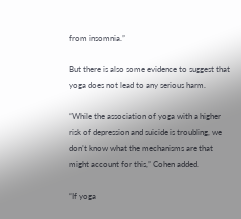from insomnia.”

But there is also some evidence to suggest that yoga does not lead to any serious harm.

“While the association of yoga with a higher risk of depression and suicide is troubling, we don’t know what the mechanisms are that might account for this,” Cohen added.

“If yoga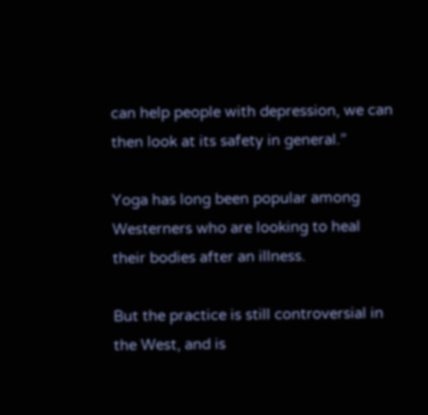can help people with depression, we can then look at its safety in general.”

Yoga has long been popular among Westerners who are looking to heal their bodies after an illness.

But the practice is still controversial in the West, and is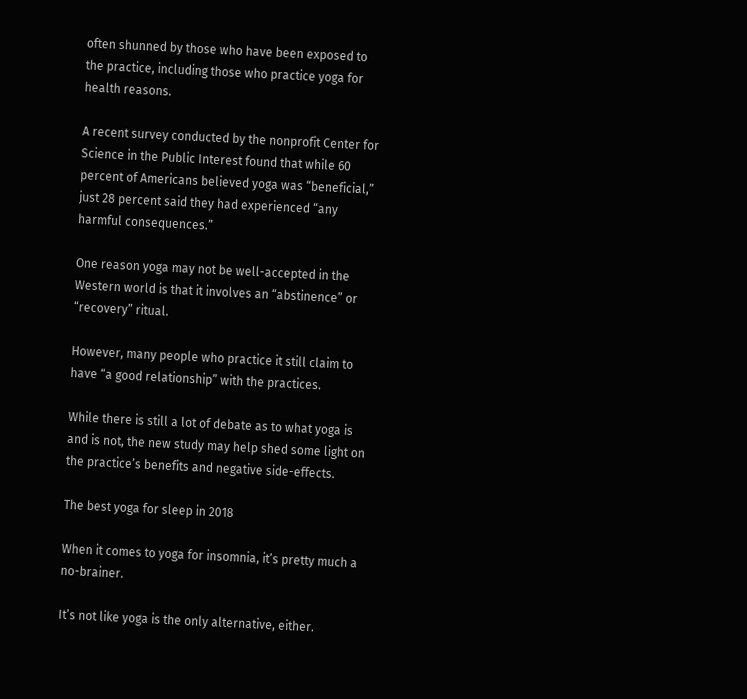often shunned by those who have been exposed to the practice, including those who practice yoga for health reasons.

A recent survey conducted by the nonprofit Center for Science in the Public Interest found that while 60 percent of Americans believed yoga was “beneficial,” just 28 percent said they had experienced “any harmful consequences.”

One reason yoga may not be well-accepted in the Western world is that it involves an “abstinence” or “recovery” ritual.

However, many people who practice it still claim to have “a good relationship” with the practices.

While there is still a lot of debate as to what yoga is and is not, the new study may help shed some light on the practice’s benefits and negative side-effects.

The best yoga for sleep in 2018

When it comes to yoga for insomnia, it’s pretty much a no-brainer.

It’s not like yoga is the only alternative, either.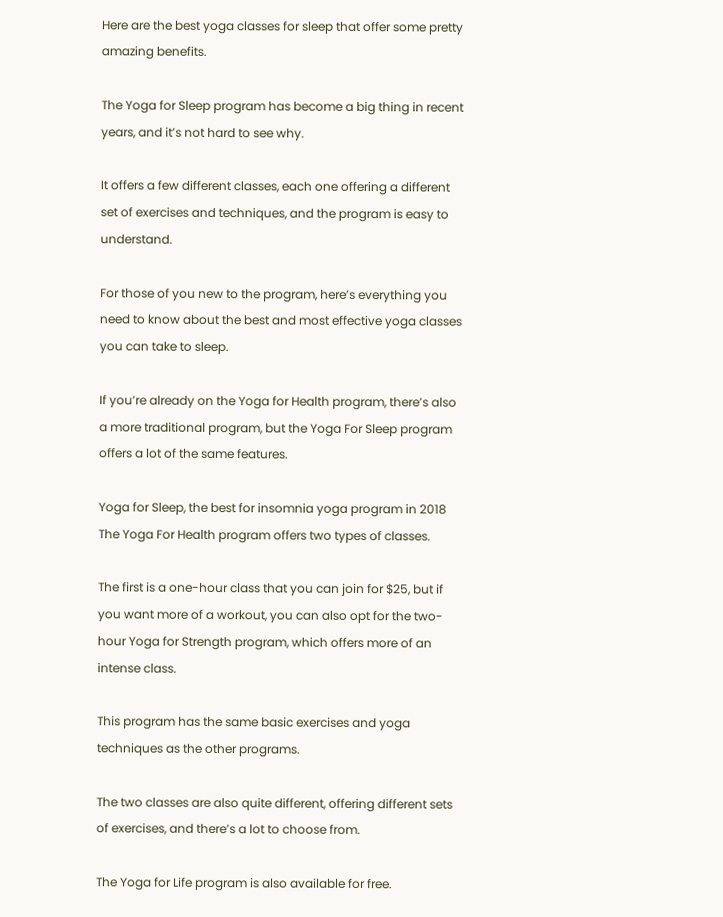Here are the best yoga classes for sleep that offer some pretty amazing benefits.

The Yoga for Sleep program has become a big thing in recent years, and it’s not hard to see why.

It offers a few different classes, each one offering a different set of exercises and techniques, and the program is easy to understand.

For those of you new to the program, here’s everything you need to know about the best and most effective yoga classes you can take to sleep.

If you’re already on the Yoga for Health program, there’s also a more traditional program, but the Yoga For Sleep program offers a lot of the same features.

Yoga for Sleep, the best for insomnia yoga program in 2018 The Yoga For Health program offers two types of classes.

The first is a one-hour class that you can join for $25, but if you want more of a workout, you can also opt for the two-hour Yoga for Strength program, which offers more of an intense class.

This program has the same basic exercises and yoga techniques as the other programs.

The two classes are also quite different, offering different sets of exercises, and there’s a lot to choose from.

The Yoga for Life program is also available for free.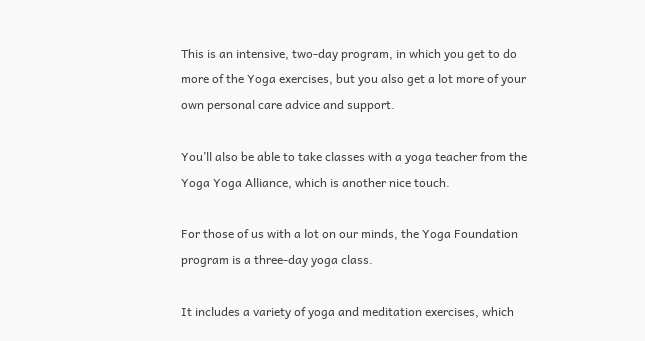This is an intensive, two-day program, in which you get to do more of the Yoga exercises, but you also get a lot more of your own personal care advice and support.

You’ll also be able to take classes with a yoga teacher from the Yoga Yoga Alliance, which is another nice touch.

For those of us with a lot on our minds, the Yoga Foundation program is a three-day yoga class.

It includes a variety of yoga and meditation exercises, which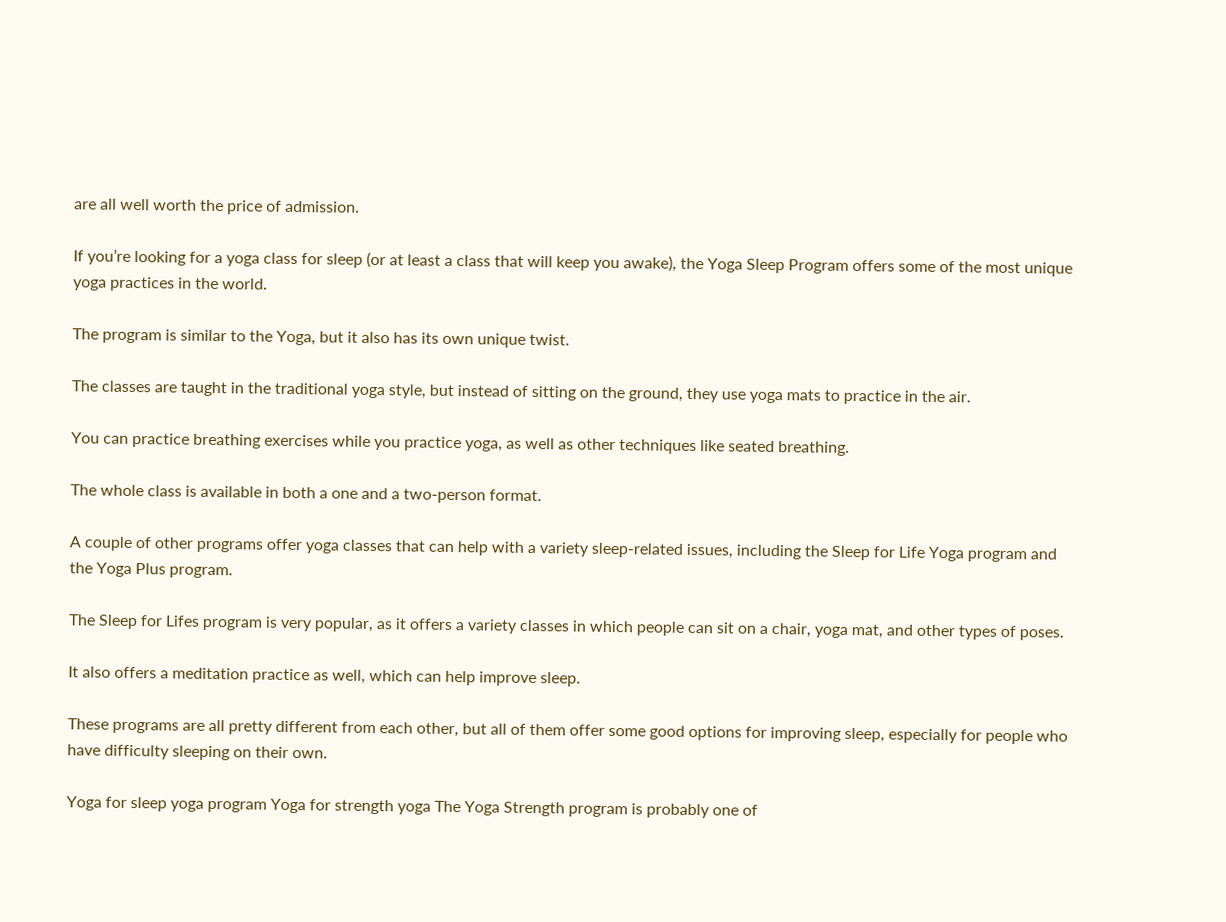are all well worth the price of admission.

If you’re looking for a yoga class for sleep (or at least a class that will keep you awake), the Yoga Sleep Program offers some of the most unique yoga practices in the world.

The program is similar to the Yoga, but it also has its own unique twist.

The classes are taught in the traditional yoga style, but instead of sitting on the ground, they use yoga mats to practice in the air.

You can practice breathing exercises while you practice yoga, as well as other techniques like seated breathing.

The whole class is available in both a one and a two-person format.

A couple of other programs offer yoga classes that can help with a variety sleep-related issues, including the Sleep for Life Yoga program and the Yoga Plus program.

The Sleep for Lifes program is very popular, as it offers a variety classes in which people can sit on a chair, yoga mat, and other types of poses.

It also offers a meditation practice as well, which can help improve sleep.

These programs are all pretty different from each other, but all of them offer some good options for improving sleep, especially for people who have difficulty sleeping on their own.

Yoga for sleep yoga program Yoga for strength yoga The Yoga Strength program is probably one of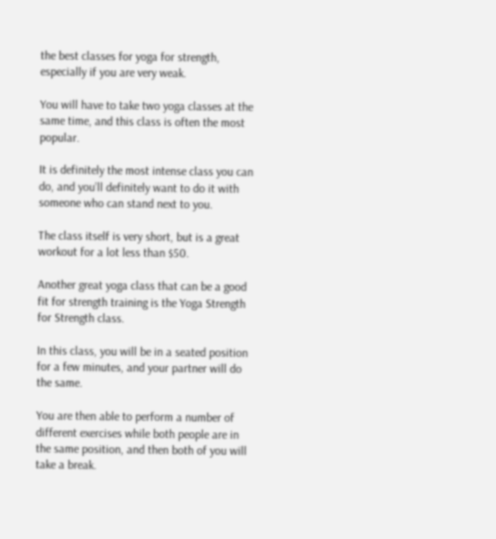the best classes for yoga for strength, especially if you are very weak.

You will have to take two yoga classes at the same time, and this class is often the most popular.

It is definitely the most intense class you can do, and you’ll definitely want to do it with someone who can stand next to you.

The class itself is very short, but is a great workout for a lot less than $50.

Another great yoga class that can be a good fit for strength training is the Yoga Strength for Strength class.

In this class, you will be in a seated position for a few minutes, and your partner will do the same.

You are then able to perform a number of different exercises while both people are in the same position, and then both of you will take a break.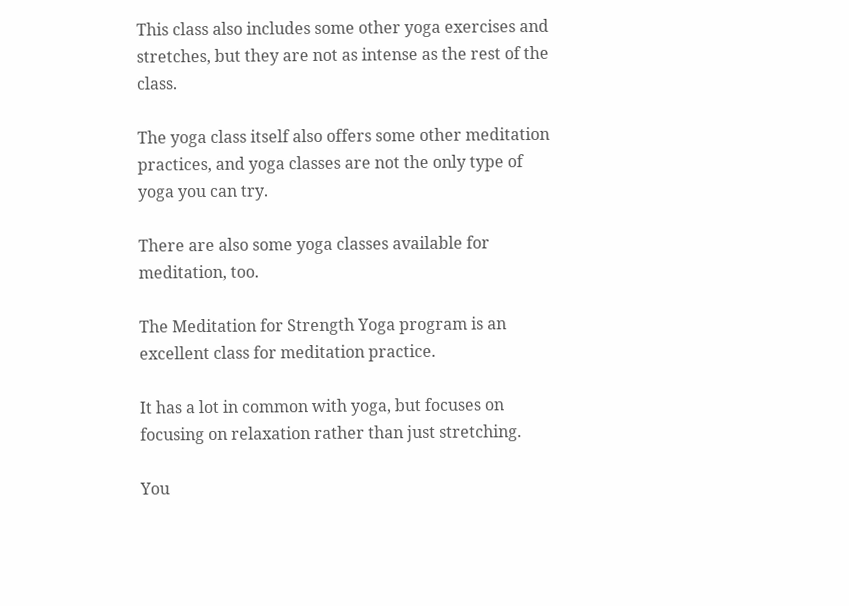This class also includes some other yoga exercises and stretches, but they are not as intense as the rest of the class.

The yoga class itself also offers some other meditation practices, and yoga classes are not the only type of yoga you can try.

There are also some yoga classes available for meditation, too.

The Meditation for Strength Yoga program is an excellent class for meditation practice.

It has a lot in common with yoga, but focuses on focusing on relaxation rather than just stretching.

You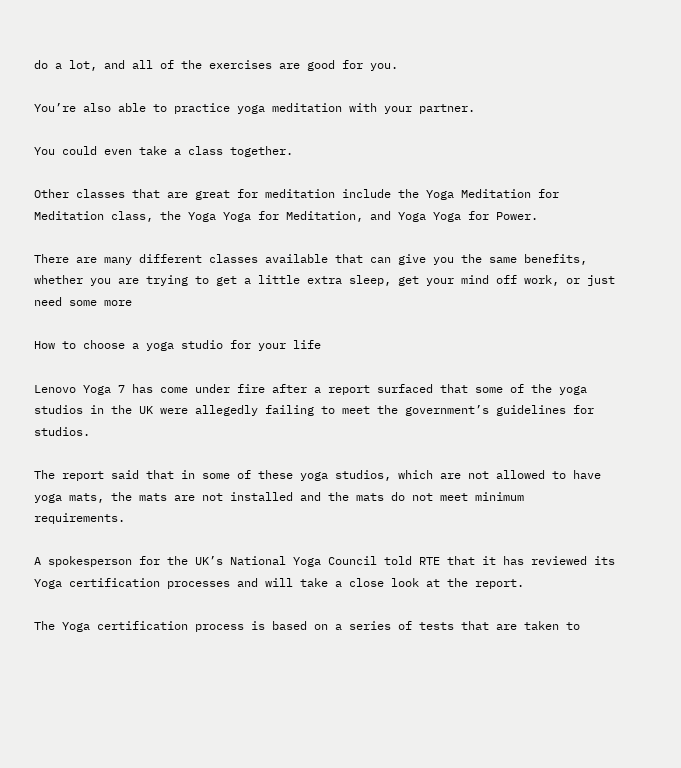do a lot, and all of the exercises are good for you.

You’re also able to practice yoga meditation with your partner.

You could even take a class together.

Other classes that are great for meditation include the Yoga Meditation for Meditation class, the Yoga Yoga for Meditation, and Yoga Yoga for Power.

There are many different classes available that can give you the same benefits, whether you are trying to get a little extra sleep, get your mind off work, or just need some more

How to choose a yoga studio for your life

Lenovo Yoga 7 has come under fire after a report surfaced that some of the yoga studios in the UK were allegedly failing to meet the government’s guidelines for studios.

The report said that in some of these yoga studios, which are not allowed to have yoga mats, the mats are not installed and the mats do not meet minimum requirements.

A spokesperson for the UK’s National Yoga Council told RTE that it has reviewed its Yoga certification processes and will take a close look at the report.

The Yoga certification process is based on a series of tests that are taken to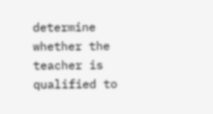determine whether the teacher is qualified to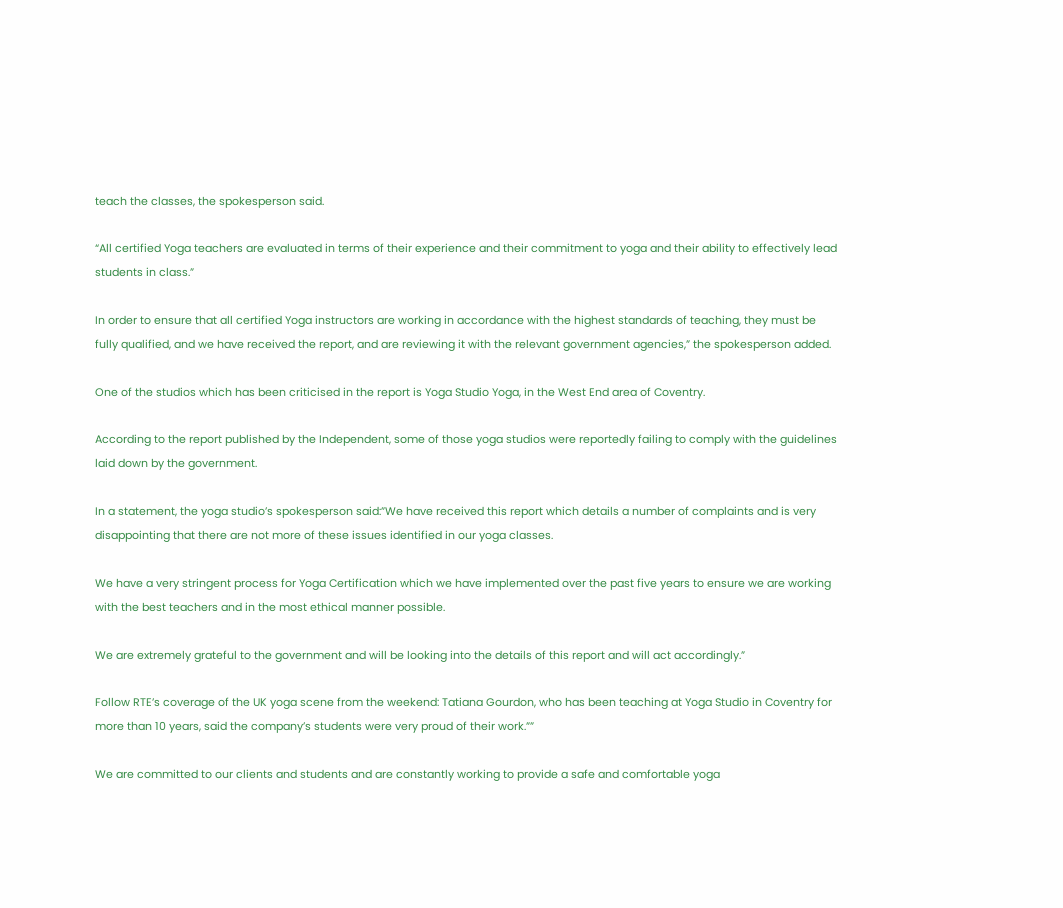teach the classes, the spokesperson said.

“All certified Yoga teachers are evaluated in terms of their experience and their commitment to yoga and their ability to effectively lead students in class.”

In order to ensure that all certified Yoga instructors are working in accordance with the highest standards of teaching, they must be fully qualified, and we have received the report, and are reviewing it with the relevant government agencies,” the spokesperson added.

One of the studios which has been criticised in the report is Yoga Studio Yoga, in the West End area of Coventry.

According to the report published by the Independent, some of those yoga studios were reportedly failing to comply with the guidelines laid down by the government.

In a statement, the yoga studio’s spokesperson said:”We have received this report which details a number of complaints and is very disappointing that there are not more of these issues identified in our yoga classes.

We have a very stringent process for Yoga Certification which we have implemented over the past five years to ensure we are working with the best teachers and in the most ethical manner possible.

We are extremely grateful to the government and will be looking into the details of this report and will act accordingly.”

Follow RTE’s coverage of the UK yoga scene from the weekend: Tatiana Gourdon, who has been teaching at Yoga Studio in Coventry for more than 10 years, said the company’s students were very proud of their work.””

We are committed to our clients and students and are constantly working to provide a safe and comfortable yoga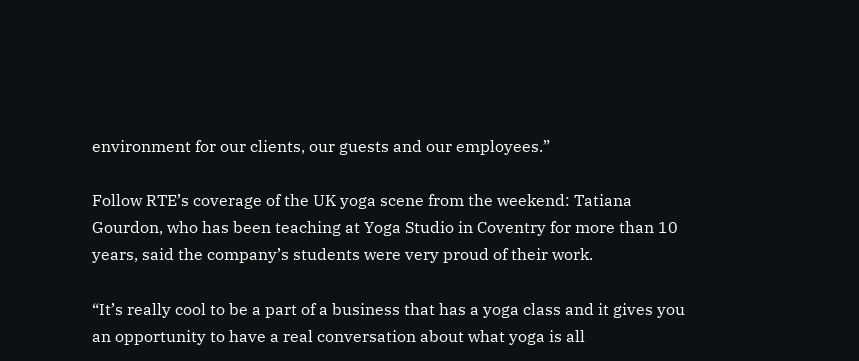environment for our clients, our guests and our employees.”

Follow RTE’s coverage of the UK yoga scene from the weekend: Tatiana Gourdon, who has been teaching at Yoga Studio in Coventry for more than 10 years, said the company’s students were very proud of their work.

“It’s really cool to be a part of a business that has a yoga class and it gives you an opportunity to have a real conversation about what yoga is all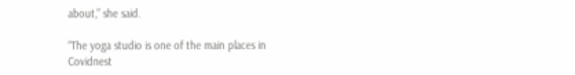about,” she said.

“The yoga studio is one of the main places in Covidnest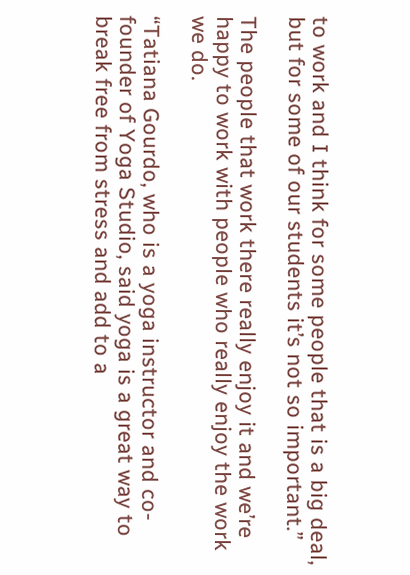to work and I think for some people that is a big deal, but for some of our students it’s not so important.”

The people that work there really enjoy it and we’re happy to work with people who really enjoy the work we do.

“Tatiana Gourdo, who is a yoga instructor and co-founder of Yoga Studio, said yoga is a great way to break free from stress and add to a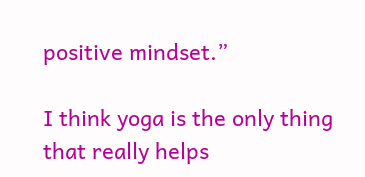positive mindset.”

I think yoga is the only thing that really helps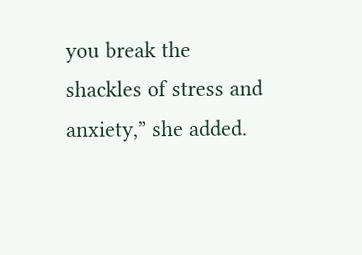you break the shackles of stress and anxiety,” she added.